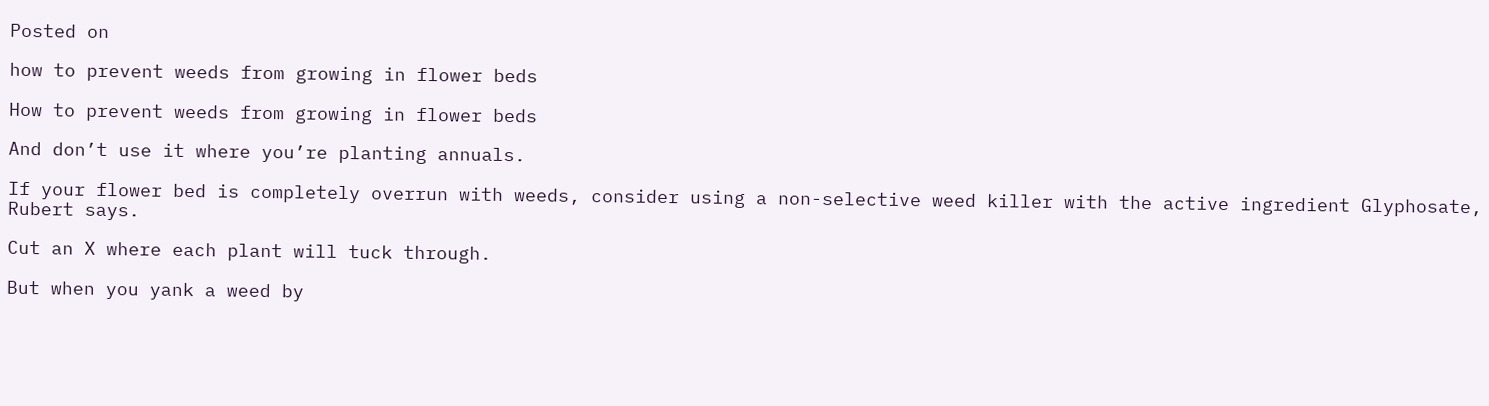Posted on

how to prevent weeds from growing in flower beds

How to prevent weeds from growing in flower beds

And don’t use it where you’re planting annuals.

If your flower bed is completely overrun with weeds, consider using a non-selective weed killer with the active ingredient Glyphosate, Rubert says.

Cut an X where each plant will tuck through.

But when you yank a weed by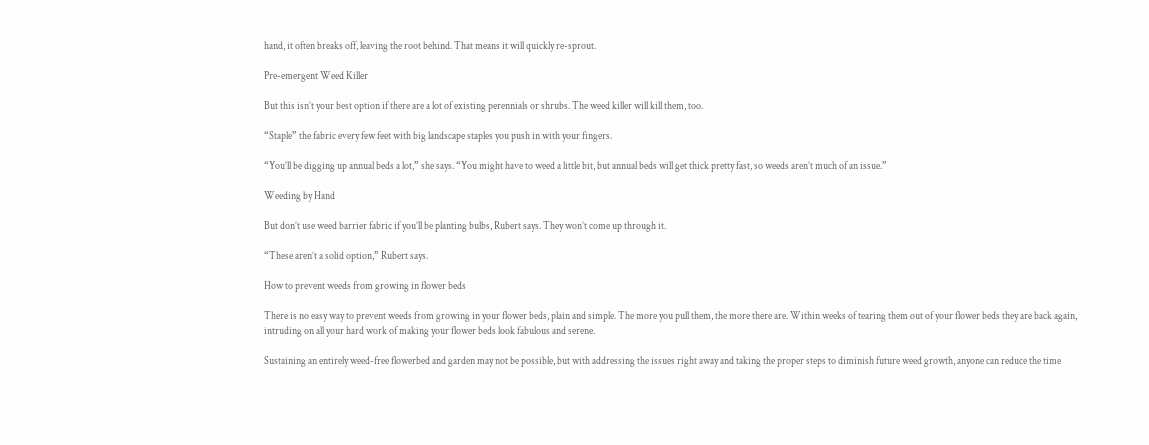hand, it often breaks off, leaving the root behind. That means it will quickly re-sprout.

Pre-emergent Weed Killer

But this isn’t your best option if there are a lot of existing perennials or shrubs. The weed killer will kill them, too.

“Staple” the fabric every few feet with big landscape staples you push in with your fingers.

“You’ll be digging up annual beds a lot,” she says. “You might have to weed a little bit, but annual beds will get thick pretty fast, so weeds aren’t much of an issue.”

Weeding by Hand

But don’t use weed barrier fabric if you’ll be planting bulbs, Rubert says. They won’t come up through it.

“These aren’t a solid option,” Rubert says.

How to prevent weeds from growing in flower beds

There is no easy way to prevent weeds from growing in your flower beds, plain and simple. The more you pull them, the more there are. Within weeks of tearing them out of your flower beds they are back again, intruding on all your hard work of making your flower beds look fabulous and serene.

Sustaining an entirely weed-free flowerbed and garden may not be possible, but with addressing the issues right away and taking the proper steps to diminish future weed growth, anyone can reduce the time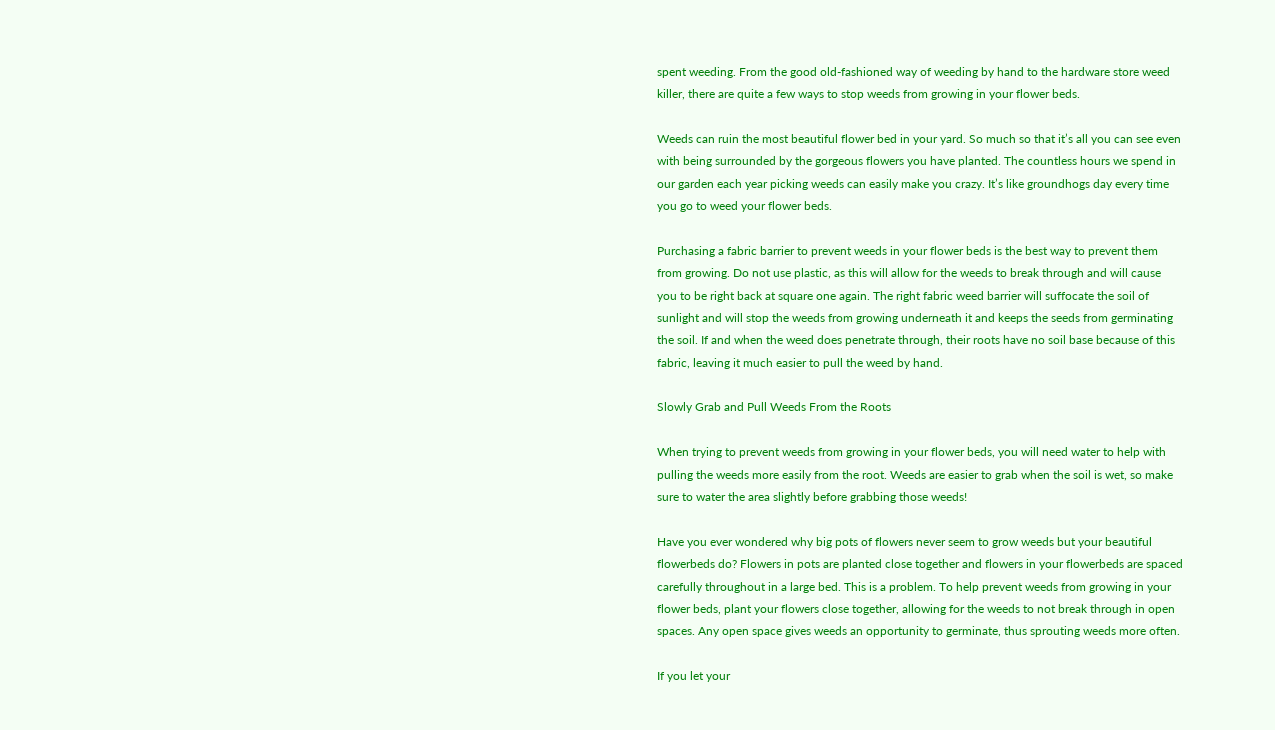spent weeding. From the good old-fashioned way of weeding by hand to the hardware store weed killer, there are quite a few ways to stop weeds from growing in your flower beds.

Weeds can ruin the most beautiful flower bed in your yard. So much so that it’s all you can see even with being surrounded by the gorgeous flowers you have planted. The countless hours we spend in our garden each year picking weeds can easily make you crazy. It’s like groundhogs day every time you go to weed your flower beds.

Purchasing a fabric barrier to prevent weeds in your flower beds is the best way to prevent them from growing. Do not use plastic, as this will allow for the weeds to break through and will cause you to be right back at square one again. The right fabric weed barrier will suffocate the soil of sunlight and will stop the weeds from growing underneath it and keeps the seeds from germinating the soil. If and when the weed does penetrate through, their roots have no soil base because of this fabric, leaving it much easier to pull the weed by hand.

Slowly Grab and Pull Weeds From the Roots

When trying to prevent weeds from growing in your flower beds, you will need water to help with pulling the weeds more easily from the root. Weeds are easier to grab when the soil is wet, so make sure to water the area slightly before grabbing those weeds!

Have you ever wondered why big pots of flowers never seem to grow weeds but your beautiful flowerbeds do? Flowers in pots are planted close together and flowers in your flowerbeds are spaced carefully throughout in a large bed. This is a problem. To help prevent weeds from growing in your flower beds, plant your flowers close together, allowing for the weeds to not break through in open spaces. Any open space gives weeds an opportunity to germinate, thus sprouting weeds more often.

If you let your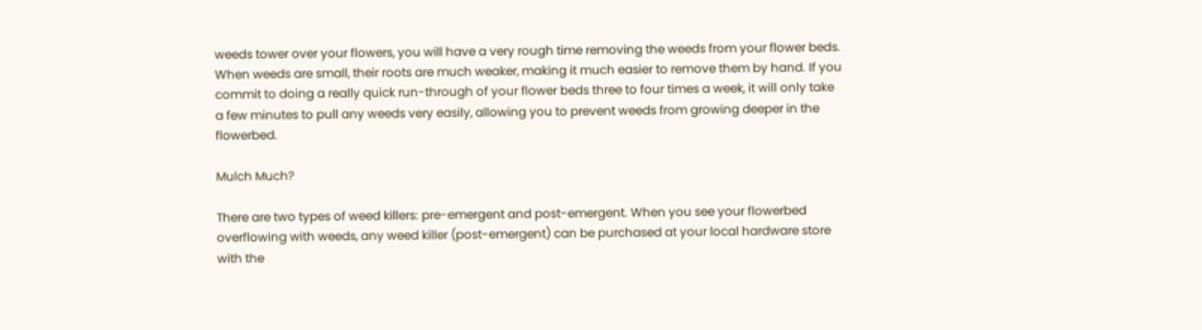weeds tower over your flowers, you will have a very rough time removing the weeds from your flower beds. When weeds are small, their roots are much weaker, making it much easier to remove them by hand. If you commit to doing a really quick run-through of your flower beds three to four times a week, it will only take a few minutes to pull any weeds very easily, allowing you to prevent weeds from growing deeper in the flowerbed.

Mulch Much?

There are two types of weed killers: pre-emergent and post-emergent. When you see your flowerbed overflowing with weeds, any weed killer (post-emergent) can be purchased at your local hardware store with the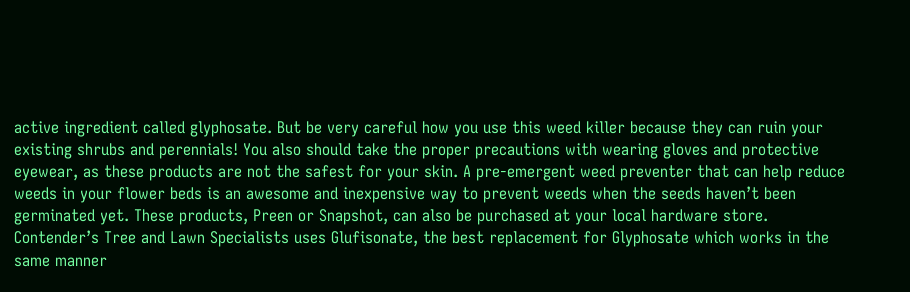active ingredient called glyphosate. But be very careful how you use this weed killer because they can ruin your existing shrubs and perennials! You also should take the proper precautions with wearing gloves and protective eyewear, as these products are not the safest for your skin. A pre-emergent weed preventer that can help reduce weeds in your flower beds is an awesome and inexpensive way to prevent weeds when the seeds haven’t been germinated yet. These products, Preen or Snapshot, can also be purchased at your local hardware store. Contender’s Tree and Lawn Specialists uses Glufisonate, the best replacement for Glyphosate which works in the same manner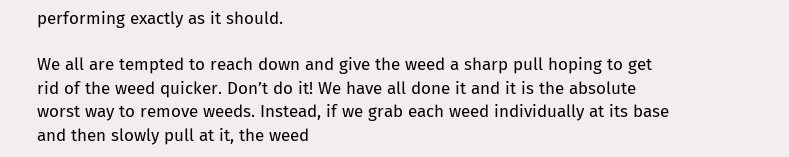performing exactly as it should.

We all are tempted to reach down and give the weed a sharp pull hoping to get rid of the weed quicker. Don’t do it! We have all done it and it is the absolute worst way to remove weeds. Instead, if we grab each weed individually at its base and then slowly pull at it, the weed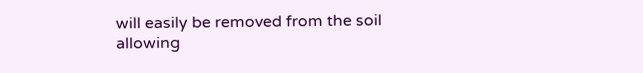will easily be removed from the soil allowing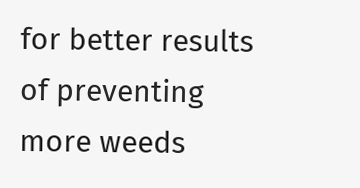for better results of preventing more weeds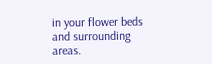in your flower beds and surrounding areas.